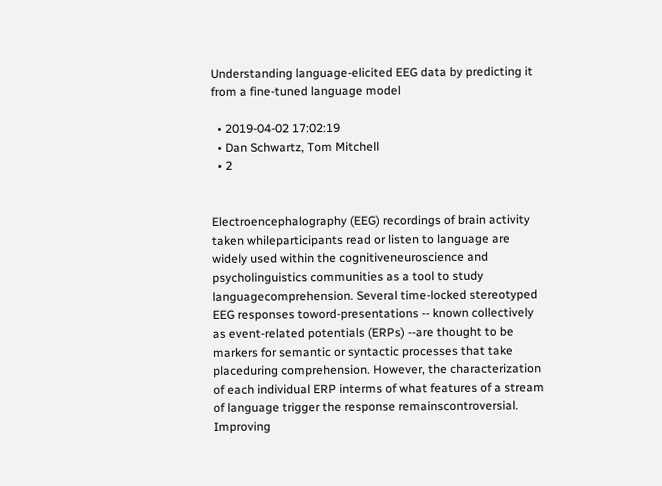Understanding language-elicited EEG data by predicting it from a fine-tuned language model

  • 2019-04-02 17:02:19
  • Dan Schwartz, Tom Mitchell
  • 2


Electroencephalography (EEG) recordings of brain activity taken whileparticipants read or listen to language are widely used within the cognitiveneuroscience and psycholinguistics communities as a tool to study languagecomprehension. Several time-locked stereotyped EEG responses toword-presentations -- known collectively as event-related potentials (ERPs) --are thought to be markers for semantic or syntactic processes that take placeduring comprehension. However, the characterization of each individual ERP interms of what features of a stream of language trigger the response remainscontroversial. Improving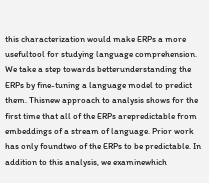this characterization would make ERPs a more usefultool for studying language comprehension. We take a step towards betterunderstanding the ERPs by fine-tuning a language model to predict them. Thisnew approach to analysis shows for the first time that all of the ERPs arepredictable from embeddings of a stream of language. Prior work has only foundtwo of the ERPs to be predictable. In addition to this analysis, we examinewhich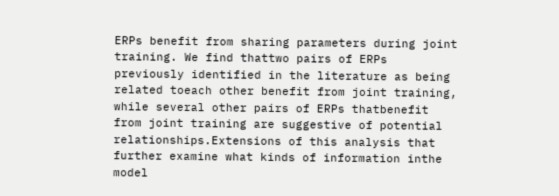ERPs benefit from sharing parameters during joint training. We find thattwo pairs of ERPs previously identified in the literature as being related toeach other benefit from joint training, while several other pairs of ERPs thatbenefit from joint training are suggestive of potential relationships.Extensions of this analysis that further examine what kinds of information inthe model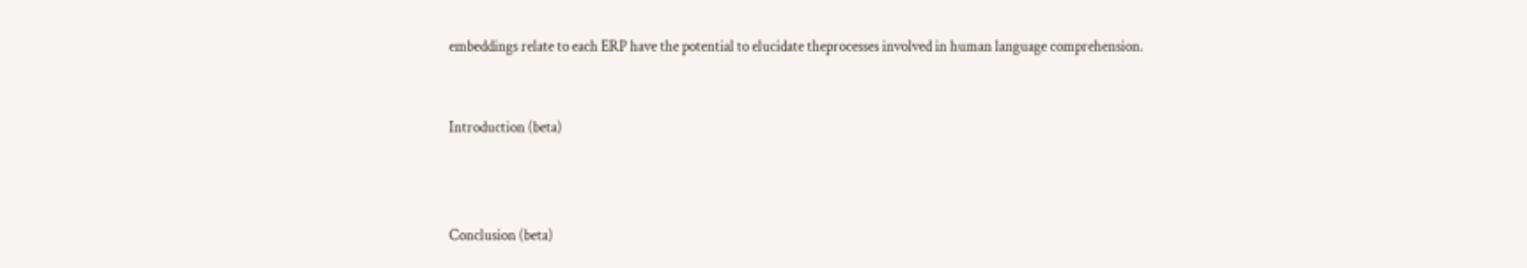embeddings relate to each ERP have the potential to elucidate theprocesses involved in human language comprehension.


Introduction (beta)



Conclusion (beta)